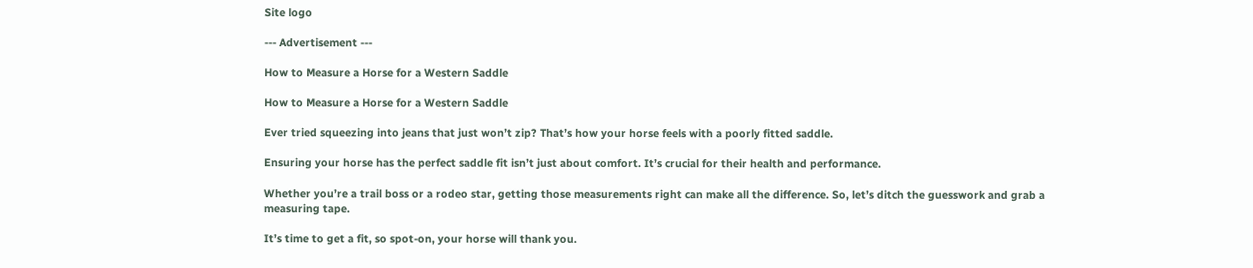Site logo

--- Advertisement ---

How to Measure a Horse for a Western Saddle

How to Measure a Horse for a Western Saddle

Ever tried squeezing into jeans that just won’t zip? That’s how your horse feels with a poorly fitted saddle.

Ensuring your horse has the perfect saddle fit isn’t just about comfort. It’s crucial for their health and performance.

Whether you’re a trail boss or a rodeo star, getting those measurements right can make all the difference. So, let’s ditch the guesswork and grab a measuring tape.

It’s time to get a fit, so spot-on, your horse will thank you.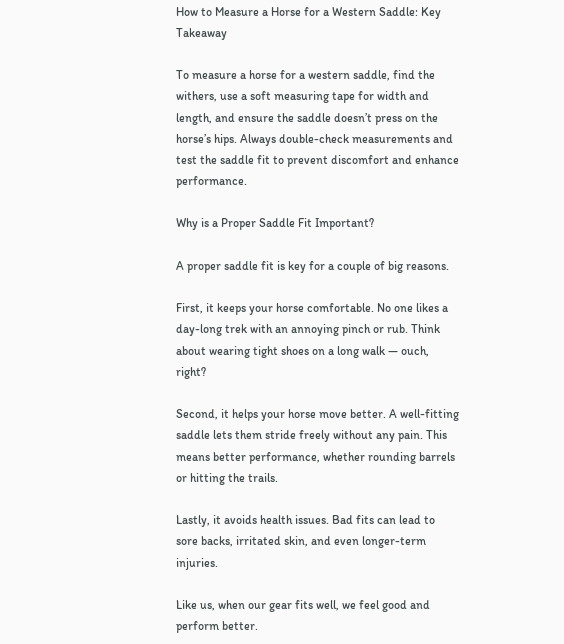How to Measure a Horse for a Western Saddle: Key Takeaway

To measure a horse for a western saddle, find the withers, use a soft measuring tape for width and length, and ensure the saddle doesn’t press on the horse’s hips. Always double-check measurements and test the saddle fit to prevent discomfort and enhance performance.

Why is a Proper Saddle Fit Important?

A proper saddle fit is key for a couple of big reasons.

First, it keeps your horse comfortable. No one likes a day-long trek with an annoying pinch or rub. Think about wearing tight shoes on a long walk — ouch, right?

Second, it helps your horse move better. A well-fitting saddle lets them stride freely without any pain. This means better performance, whether rounding barrels or hitting the trails.

Lastly, it avoids health issues. Bad fits can lead to sore backs, irritated skin, and even longer-term injuries.

Like us, when our gear fits well, we feel good and perform better.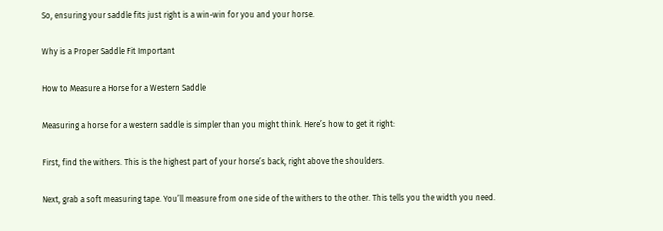So, ensuring your saddle fits just right is a win-win for you and your horse.

Why is a Proper Saddle Fit Important

How to Measure a Horse for a Western Saddle

Measuring a horse for a western saddle is simpler than you might think. Here’s how to get it right:

First, find the withers. This is the highest part of your horse’s back, right above the shoulders.

Next, grab a soft measuring tape. You’ll measure from one side of the withers to the other. This tells you the width you need.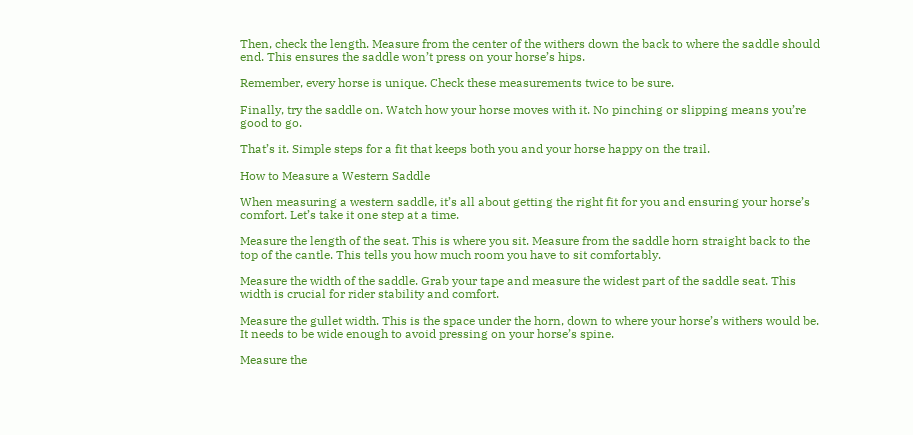Then, check the length. Measure from the center of the withers down the back to where the saddle should end. This ensures the saddle won’t press on your horse’s hips.

Remember, every horse is unique. Check these measurements twice to be sure.

Finally, try the saddle on. Watch how your horse moves with it. No pinching or slipping means you’re good to go.

That’s it. Simple steps for a fit that keeps both you and your horse happy on the trail.

How to Measure a Western Saddle

When measuring a western saddle, it’s all about getting the right fit for you and ensuring your horse’s comfort. Let’s take it one step at a time.

Measure the length of the seat. This is where you sit. Measure from the saddle horn straight back to the top of the cantle. This tells you how much room you have to sit comfortably.

Measure the width of the saddle. Grab your tape and measure the widest part of the saddle seat. This width is crucial for rider stability and comfort.

Measure the gullet width. This is the space under the horn, down to where your horse’s withers would be. It needs to be wide enough to avoid pressing on your horse’s spine.

Measure the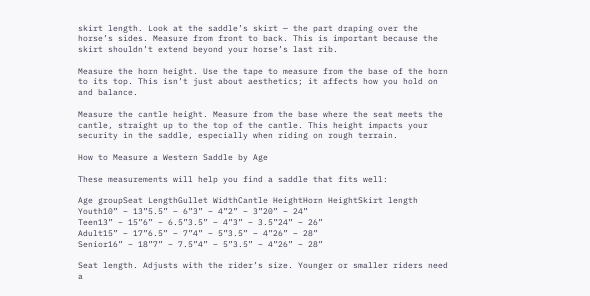skirt length. Look at the saddle’s skirt — the part draping over the horse’s sides. Measure from front to back. This is important because the skirt shouldn’t extend beyond your horse’s last rib.

Measure the horn height. Use the tape to measure from the base of the horn to its top. This isn’t just about aesthetics; it affects how you hold on and balance.

Measure the cantle height. Measure from the base where the seat meets the cantle, straight up to the top of the cantle. This height impacts your security in the saddle, especially when riding on rough terrain.

How to Measure a Western Saddle by Age

These measurements will help you find a saddle that fits well:

Age groupSeat LengthGullet WidthCantle HeightHorn HeightSkirt length
Youth10” – 13”5.5” – 6”3” – 4”2” – 3”20” – 24”
Teen13” – 15”6” – 6.5”3.5” – 4”3” – 3.5”24” – 26”
Adult15” – 17”6.5” – 7”4” – 5”3.5” – 4”26” – 28”
Senior16” – 18”7” – 7.5”4” – 5”3.5” – 4”26” – 28”

Seat length. Adjusts with the rider’s size. Younger or smaller riders need a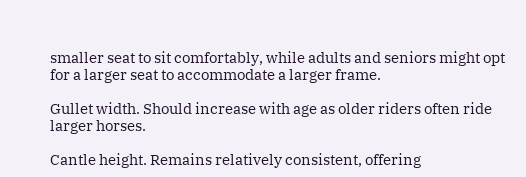smaller seat to sit comfortably, while adults and seniors might opt for a larger seat to accommodate a larger frame.

Gullet width. Should increase with age as older riders often ride larger horses.

Cantle height. Remains relatively consistent, offering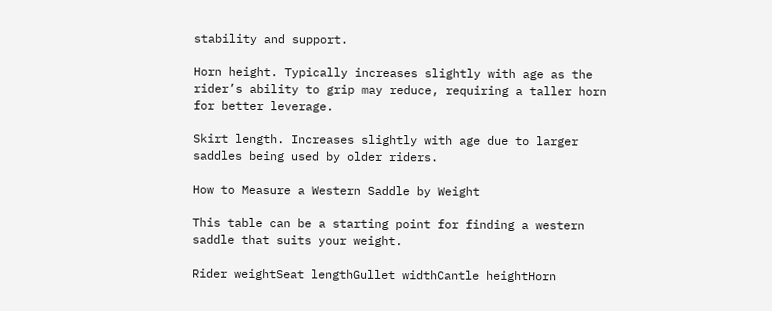stability and support.

Horn height. Typically increases slightly with age as the rider’s ability to grip may reduce, requiring a taller horn for better leverage.

Skirt length. Increases slightly with age due to larger saddles being used by older riders.

How to Measure a Western Saddle by Weight

This table can be a starting point for finding a western saddle that suits your weight.

Rider weightSeat lengthGullet widthCantle heightHorn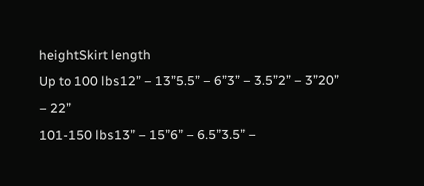heightSkirt length
Up to 100 lbs12” – 13”5.5” – 6”3” – 3.5”2” – 3”20” – 22”
101-150 lbs13” – 15”6” – 6.5”3.5” –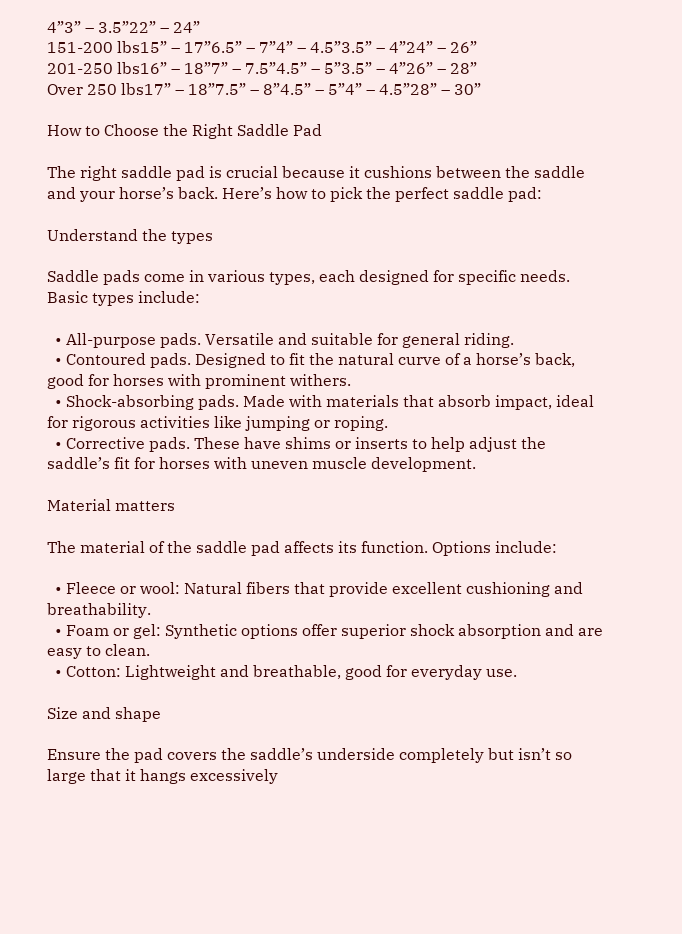4”3” – 3.5”22” – 24”
151-200 lbs15” – 17”6.5” – 7”4” – 4.5”3.5” – 4”24” – 26”
201-250 lbs16” – 18”7” – 7.5”4.5” – 5”3.5” – 4”26” – 28”
Over 250 lbs17” – 18”7.5” – 8”4.5” – 5”4” – 4.5”28” – 30”

How to Choose the Right Saddle Pad

The right saddle pad is crucial because it cushions between the saddle and your horse’s back. Here’s how to pick the perfect saddle pad:

Understand the types

Saddle pads come in various types, each designed for specific needs. Basic types include:

  • All-purpose pads. Versatile and suitable for general riding.
  • Contoured pads. Designed to fit the natural curve of a horse’s back, good for horses with prominent withers.
  • Shock-absorbing pads. Made with materials that absorb impact, ideal for rigorous activities like jumping or roping.
  • Corrective pads. These have shims or inserts to help adjust the saddle’s fit for horses with uneven muscle development.

Material matters

The material of the saddle pad affects its function. Options include:

  • Fleece or wool: Natural fibers that provide excellent cushioning and breathability.
  • Foam or gel: Synthetic options offer superior shock absorption and are easy to clean.
  • Cotton: Lightweight and breathable, good for everyday use.

Size and shape

Ensure the pad covers the saddle’s underside completely but isn’t so large that it hangs excessively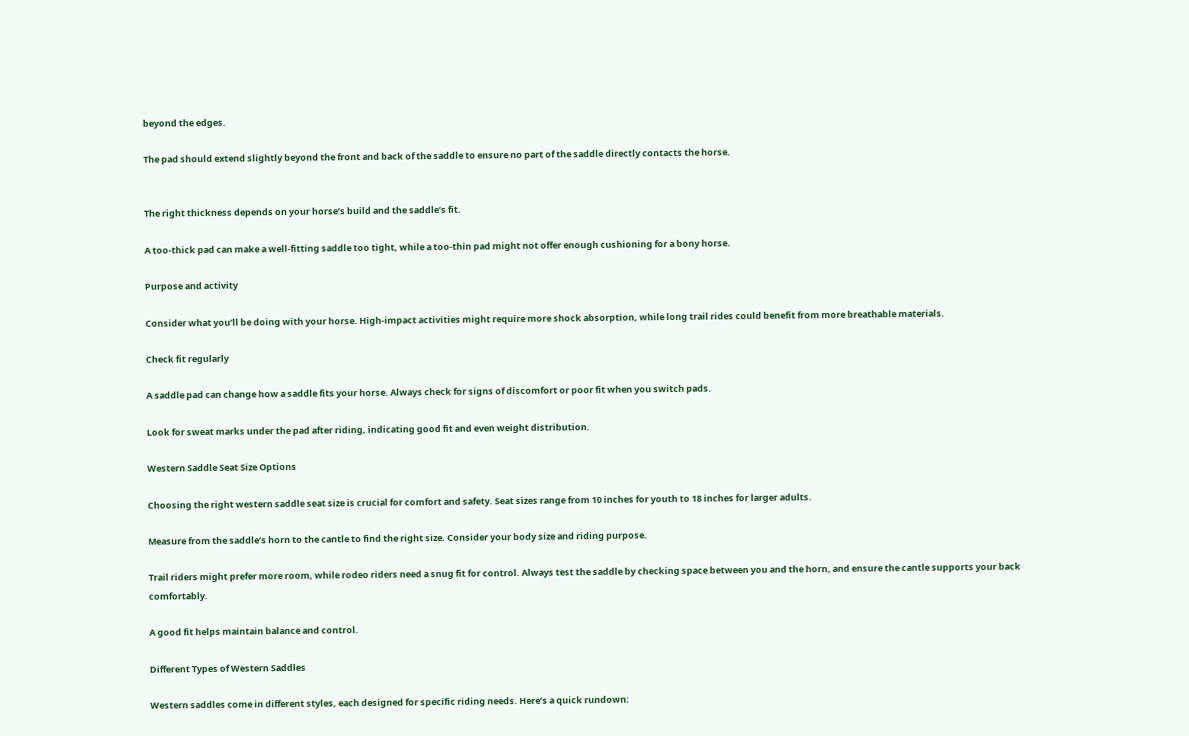beyond the edges.

The pad should extend slightly beyond the front and back of the saddle to ensure no part of the saddle directly contacts the horse.


The right thickness depends on your horse’s build and the saddle’s fit.

A too-thick pad can make a well-fitting saddle too tight, while a too-thin pad might not offer enough cushioning for a bony horse.

Purpose and activity

Consider what you’ll be doing with your horse. High-impact activities might require more shock absorption, while long trail rides could benefit from more breathable materials.

Check fit regularly

A saddle pad can change how a saddle fits your horse. Always check for signs of discomfort or poor fit when you switch pads.

Look for sweat marks under the pad after riding, indicating good fit and even weight distribution.

Western Saddle Seat Size Options

Choosing the right western saddle seat size is crucial for comfort and safety. Seat sizes range from 10 inches for youth to 18 inches for larger adults.

Measure from the saddle’s horn to the cantle to find the right size. Consider your body size and riding purpose.

Trail riders might prefer more room, while rodeo riders need a snug fit for control. Always test the saddle by checking space between you and the horn, and ensure the cantle supports your back comfortably.

A good fit helps maintain balance and control.

Different Types of Western Saddles

Western saddles come in different styles, each designed for specific riding needs. Here’s a quick rundown: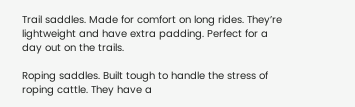Trail saddles. Made for comfort on long rides. They’re lightweight and have extra padding. Perfect for a day out on the trails.

Roping saddles. Built tough to handle the stress of roping cattle. They have a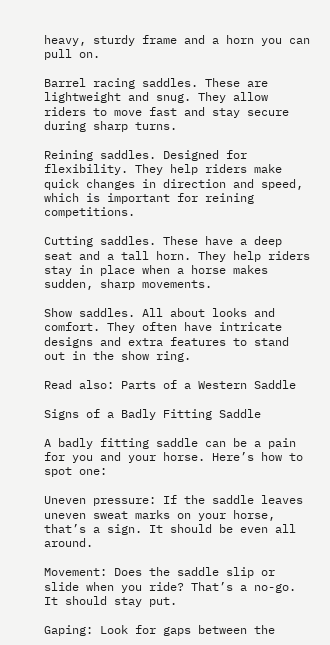heavy, sturdy frame and a horn you can pull on.

Barrel racing saddles. These are lightweight and snug. They allow riders to move fast and stay secure during sharp turns.

Reining saddles. Designed for flexibility. They help riders make quick changes in direction and speed, which is important for reining competitions.

Cutting saddles. These have a deep seat and a tall horn. They help riders stay in place when a horse makes sudden, sharp movements.

Show saddles. All about looks and comfort. They often have intricate designs and extra features to stand out in the show ring.

Read also: Parts of a Western Saddle

Signs of a Badly Fitting Saddle

A badly fitting saddle can be a pain for you and your horse. Here’s how to spot one:

Uneven pressure: If the saddle leaves uneven sweat marks on your horse, that’s a sign. It should be even all around.

Movement: Does the saddle slip or slide when you ride? That’s a no-go. It should stay put.

Gaping: Look for gaps between the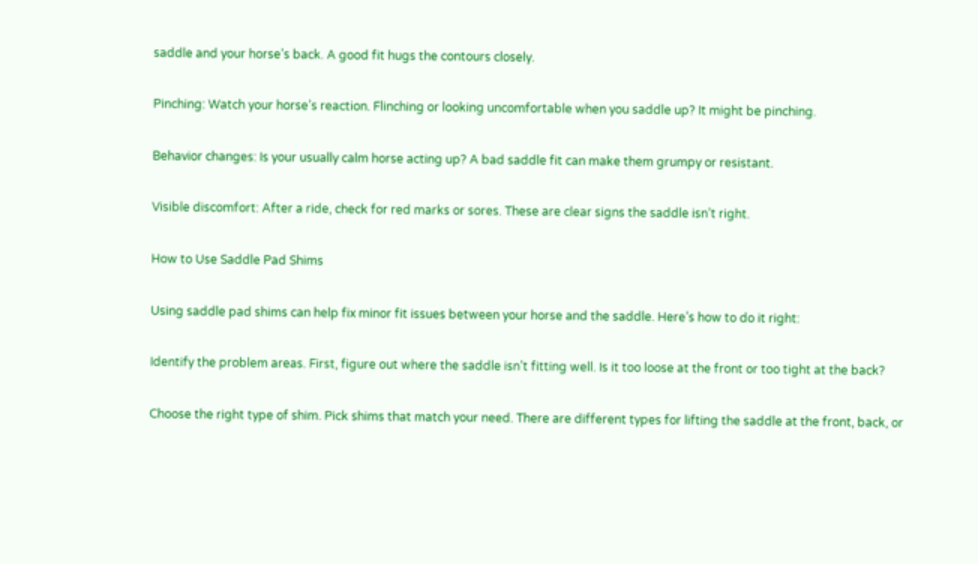saddle and your horse’s back. A good fit hugs the contours closely.

Pinching: Watch your horse’s reaction. Flinching or looking uncomfortable when you saddle up? It might be pinching.

Behavior changes: Is your usually calm horse acting up? A bad saddle fit can make them grumpy or resistant.

Visible discomfort: After a ride, check for red marks or sores. These are clear signs the saddle isn’t right.

How to Use Saddle Pad Shims

Using saddle pad shims can help fix minor fit issues between your horse and the saddle. Here’s how to do it right:

Identify the problem areas. First, figure out where the saddle isn’t fitting well. Is it too loose at the front or too tight at the back?

Choose the right type of shim. Pick shims that match your need. There are different types for lifting the saddle at the front, back, or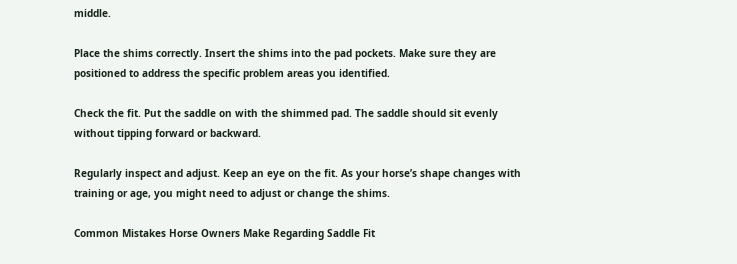middle.

Place the shims correctly. Insert the shims into the pad pockets. Make sure they are positioned to address the specific problem areas you identified.

Check the fit. Put the saddle on with the shimmed pad. The saddle should sit evenly without tipping forward or backward.

Regularly inspect and adjust. Keep an eye on the fit. As your horse’s shape changes with training or age, you might need to adjust or change the shims.

Common Mistakes Horse Owners Make Regarding Saddle Fit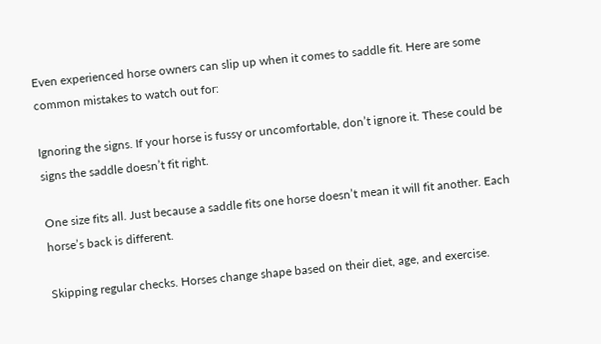Even experienced horse owners can slip up when it comes to saddle fit. Here are some common mistakes to watch out for:

Ignoring the signs. If your horse is fussy or uncomfortable, don’t ignore it. These could be signs the saddle doesn’t fit right.

One size fits all. Just because a saddle fits one horse doesn’t mean it will fit another. Each horse’s back is different.

Skipping regular checks. Horses change shape based on their diet, age, and exercise.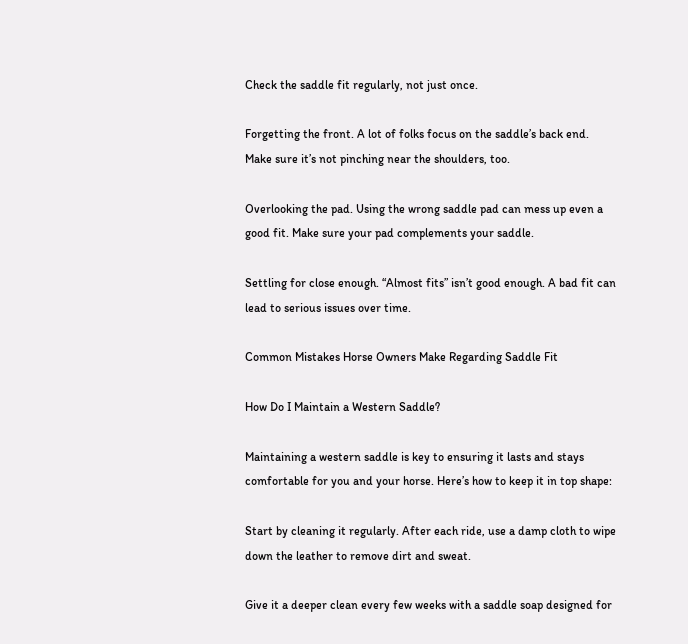Check the saddle fit regularly, not just once.

Forgetting the front. A lot of folks focus on the saddle’s back end. Make sure it’s not pinching near the shoulders, too.

Overlooking the pad. Using the wrong saddle pad can mess up even a good fit. Make sure your pad complements your saddle.

Settling for close enough. “Almost fits” isn’t good enough. A bad fit can lead to serious issues over time.

Common Mistakes Horse Owners Make Regarding Saddle Fit

How Do I Maintain a Western Saddle?

Maintaining a western saddle is key to ensuring it lasts and stays comfortable for you and your horse. Here’s how to keep it in top shape:

Start by cleaning it regularly. After each ride, use a damp cloth to wipe down the leather to remove dirt and sweat.

Give it a deeper clean every few weeks with a saddle soap designed for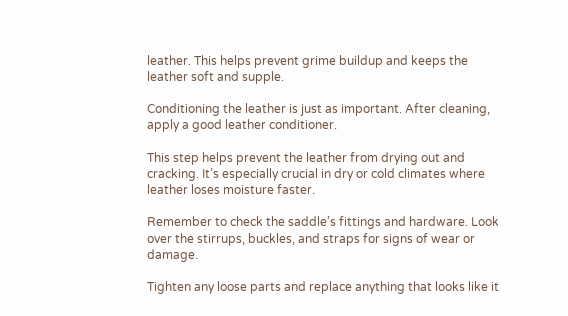leather. This helps prevent grime buildup and keeps the leather soft and supple.

Conditioning the leather is just as important. After cleaning, apply a good leather conditioner.

This step helps prevent the leather from drying out and cracking. It’s especially crucial in dry or cold climates where leather loses moisture faster.

Remember to check the saddle’s fittings and hardware. Look over the stirrups, buckles, and straps for signs of wear or damage.

Tighten any loose parts and replace anything that looks like it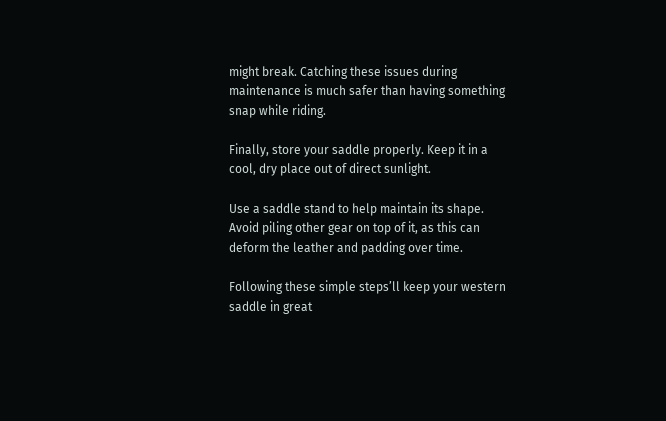might break. Catching these issues during maintenance is much safer than having something snap while riding.

Finally, store your saddle properly. Keep it in a cool, dry place out of direct sunlight.

Use a saddle stand to help maintain its shape. Avoid piling other gear on top of it, as this can deform the leather and padding over time.

Following these simple steps’ll keep your western saddle in great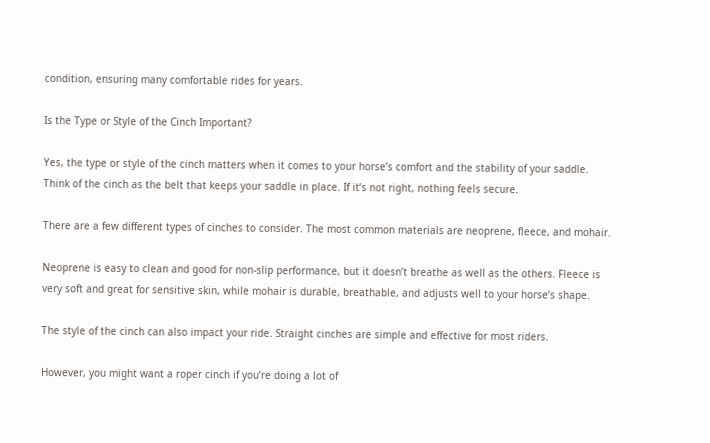condition, ensuring many comfortable rides for years.

Is the Type or Style of the Cinch Important?

Yes, the type or style of the cinch matters when it comes to your horse’s comfort and the stability of your saddle. Think of the cinch as the belt that keeps your saddle in place. If it’s not right, nothing feels secure.

There are a few different types of cinches to consider. The most common materials are neoprene, fleece, and mohair.

Neoprene is easy to clean and good for non-slip performance, but it doesn’t breathe as well as the others. Fleece is very soft and great for sensitive skin, while mohair is durable, breathable, and adjusts well to your horse’s shape.

The style of the cinch can also impact your ride. Straight cinches are simple and effective for most riders.

However, you might want a roper cinch if you’re doing a lot of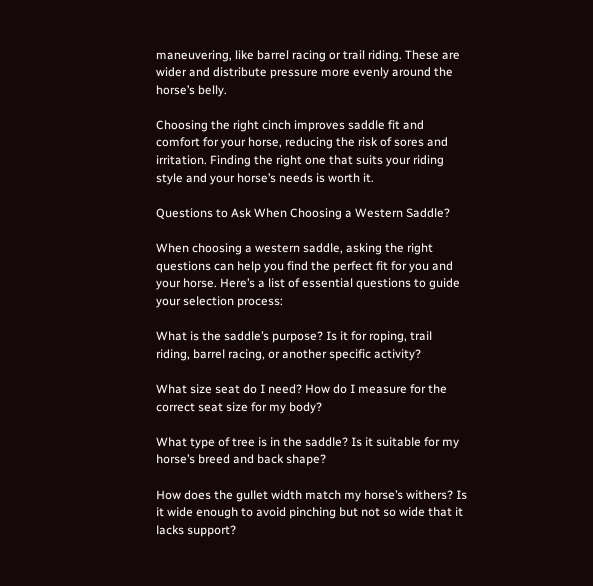maneuvering, like barrel racing or trail riding. These are wider and distribute pressure more evenly around the horse’s belly.

Choosing the right cinch improves saddle fit and comfort for your horse, reducing the risk of sores and irritation. Finding the right one that suits your riding style and your horse’s needs is worth it.

Questions to Ask When Choosing a Western Saddle?

When choosing a western saddle, asking the right questions can help you find the perfect fit for you and your horse. Here’s a list of essential questions to guide your selection process:

What is the saddle’s purpose? Is it for roping, trail riding, barrel racing, or another specific activity?

What size seat do I need? How do I measure for the correct seat size for my body?

What type of tree is in the saddle? Is it suitable for my horse’s breed and back shape?

How does the gullet width match my horse’s withers? Is it wide enough to avoid pinching but not so wide that it lacks support?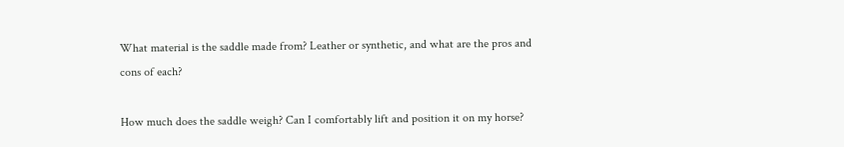What material is the saddle made from? Leather or synthetic, and what are the pros and cons of each?

How much does the saddle weigh? Can I comfortably lift and position it on my horse?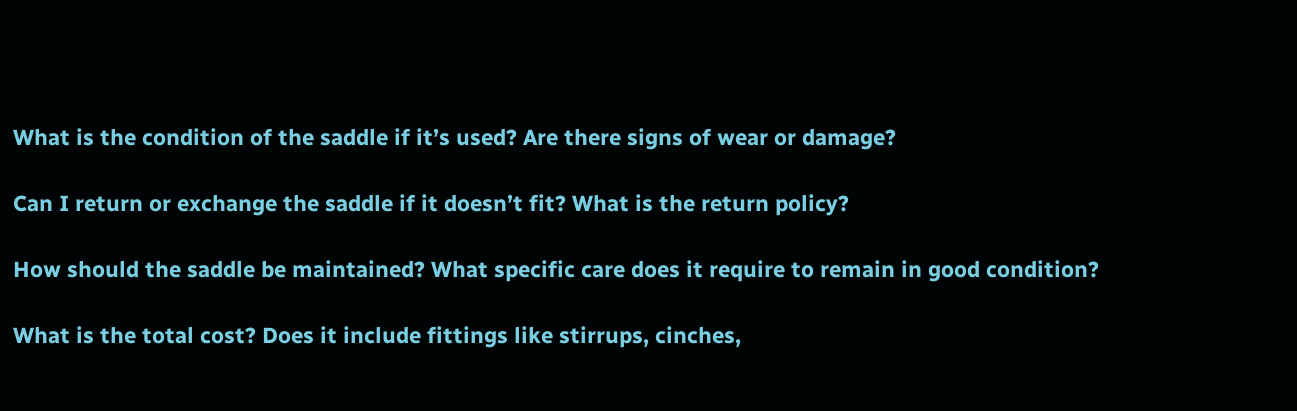What is the condition of the saddle if it’s used? Are there signs of wear or damage?

Can I return or exchange the saddle if it doesn’t fit? What is the return policy?

How should the saddle be maintained? What specific care does it require to remain in good condition?

What is the total cost? Does it include fittings like stirrups, cinches,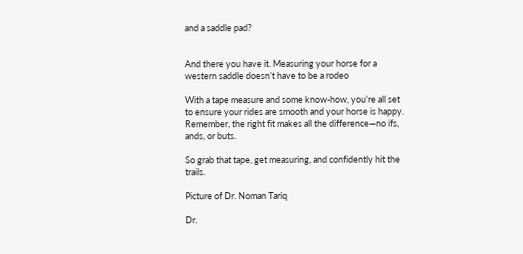and a saddle pad?


And there you have it. Measuring your horse for a western saddle doesn’t have to be a rodeo

With a tape measure and some know-how, you’re all set to ensure your rides are smooth and your horse is happy. Remember, the right fit makes all the difference—no ifs, ands, or buts.

So grab that tape, get measuring, and confidently hit the trails.

Picture of Dr. Noman Tariq

Dr.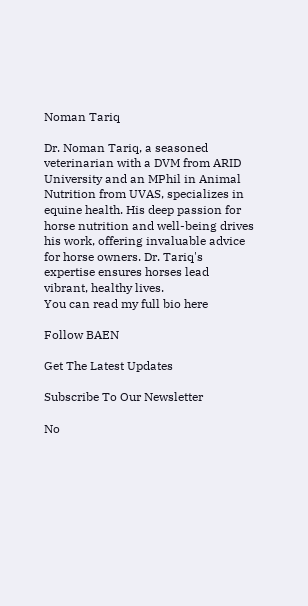Noman Tariq

Dr. Noman Tariq, a seasoned veterinarian with a DVM from ARID University and an MPhil in Animal Nutrition from UVAS, specializes in equine health. His deep passion for horse nutrition and well-being drives his work, offering invaluable advice for horse owners. Dr. Tariq's expertise ensures horses lead vibrant, healthy lives.
You can read my full bio here

Follow BAEN

Get The Latest Updates

Subscribe To Our Newsletter

No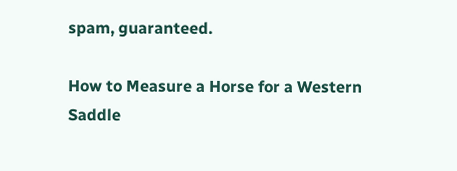spam, guaranteed.

How to Measure a Horse for a Western Saddle